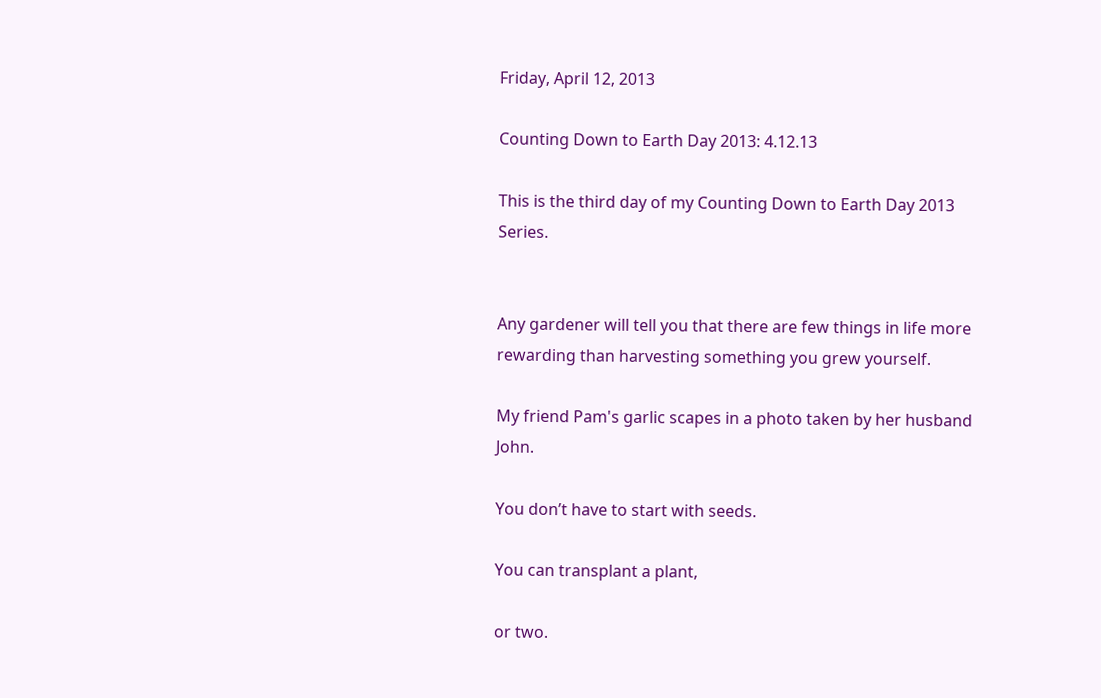Friday, April 12, 2013

Counting Down to Earth Day 2013: 4.12.13

This is the third day of my Counting Down to Earth Day 2013 Series.


Any gardener will tell you that there are few things in life more rewarding than harvesting something you grew yourself.

My friend Pam's garlic scapes in a photo taken by her husband John.

You don’t have to start with seeds.

You can transplant a plant,

or two.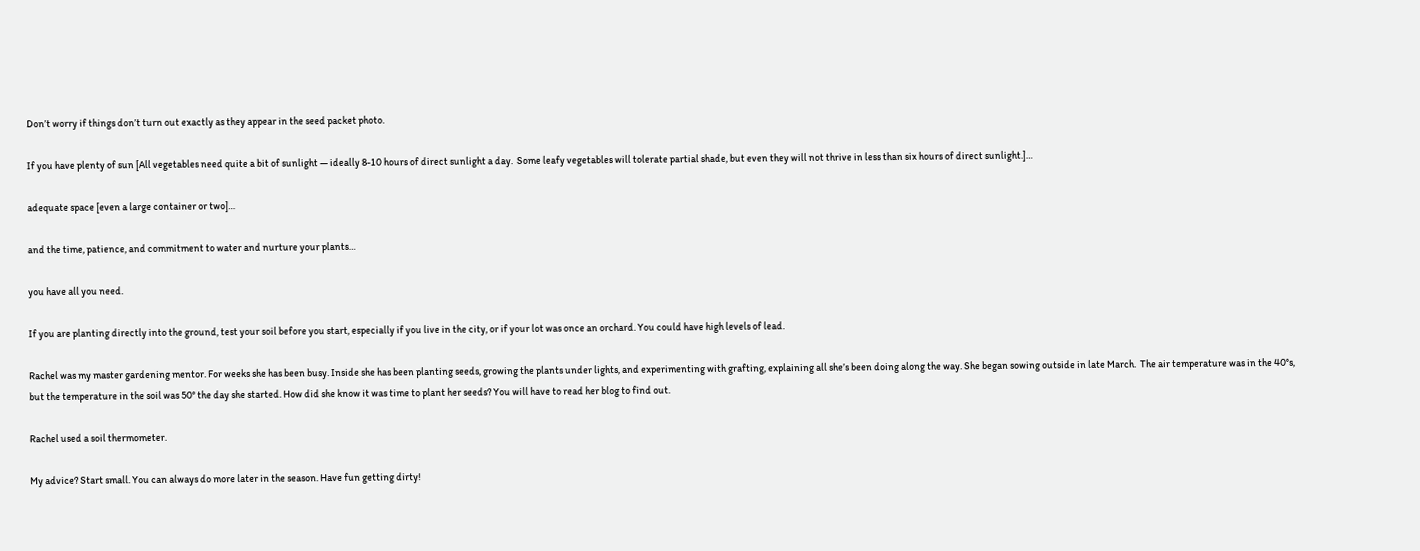Don’t worry if things don’t turn out exactly as they appear in the seed packet photo.

If you have plenty of sun [All vegetables need quite a bit of sunlight — ideally 8-10 hours of direct sunlight a day.  Some leafy vegetables will tolerate partial shade, but even they will not thrive in less than six hours of direct sunlight.]…

adequate space [even a large container or two]…

and the time, patience, and commitment to water and nurture your plants…

you have all you need.

If you are planting directly into the ground, test your soil before you start, especially if you live in the city, or if your lot was once an orchard. You could have high levels of lead.

Rachel was my master gardening mentor. For weeks she has been busy. Inside she has been planting seeds, growing the plants under lights, and experimenting with grafting, explaining all she’s been doing along the way. She began sowing outside in late March.  The air temperature was in the 40°s, but the temperature in the soil was 50° the day she started. How did she know it was time to plant her seeds? You will have to read her blog to find out.

Rachel used a soil thermometer.

My advice? Start small. You can always do more later in the season. Have fun getting dirty!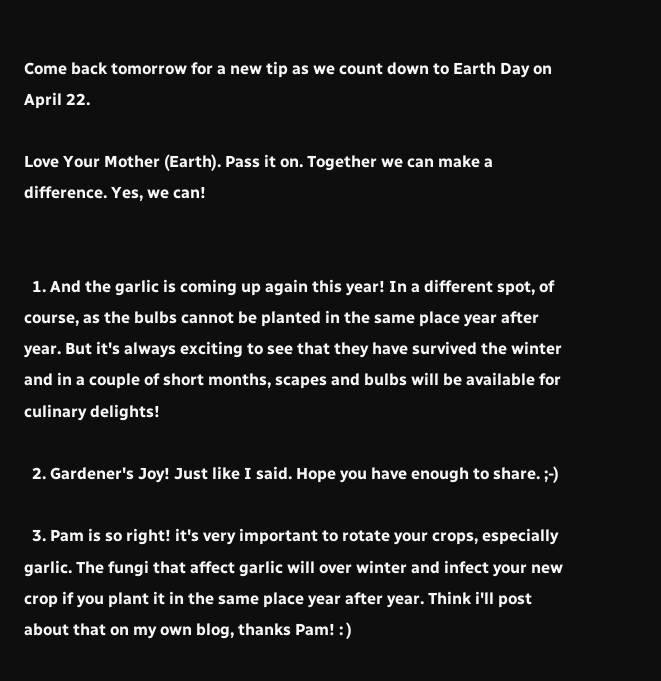Come back tomorrow for a new tip as we count down to Earth Day on April 22.

Love Your Mother (Earth). Pass it on. Together we can make a difference. Yes, we can!


  1. And the garlic is coming up again this year! In a different spot, of course, as the bulbs cannot be planted in the same place year after year. But it's always exciting to see that they have survived the winter and in a couple of short months, scapes and bulbs will be available for culinary delights!

  2. Gardener's Joy! Just like I said. Hope you have enough to share. ;-)

  3. Pam is so right! it's very important to rotate your crops, especially garlic. The fungi that affect garlic will over winter and infect your new crop if you plant it in the same place year after year. Think i'll post about that on my own blog, thanks Pam! : )